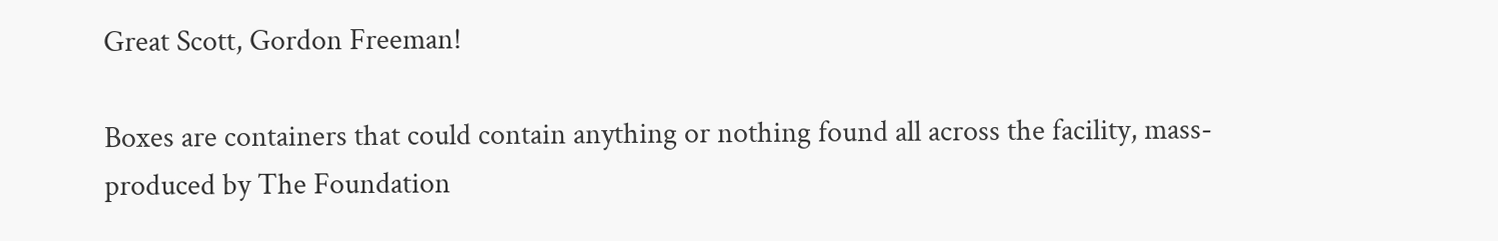Great Scott, Gordon Freeman!

Boxes are containers that could contain anything or nothing found all across the facility, mass-produced by The Foundation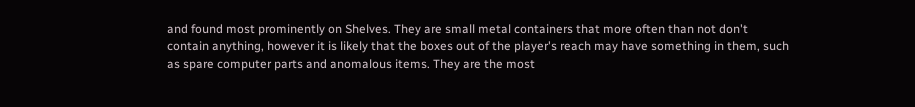and found most prominently on Shelves. They are small metal containers that more often than not don't contain anything, however it is likely that the boxes out of the player's reach may have something in them, such as spare computer parts and anomalous items. They are the most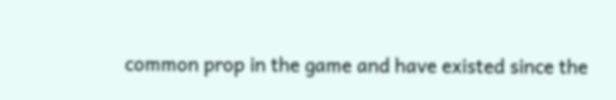common prop in the game and have existed since the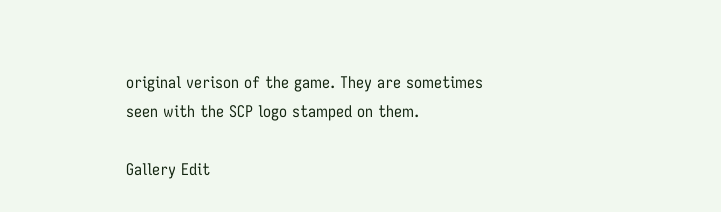original verison of the game. They are sometimes seen with the SCP logo stamped on them.

Gallery Edit